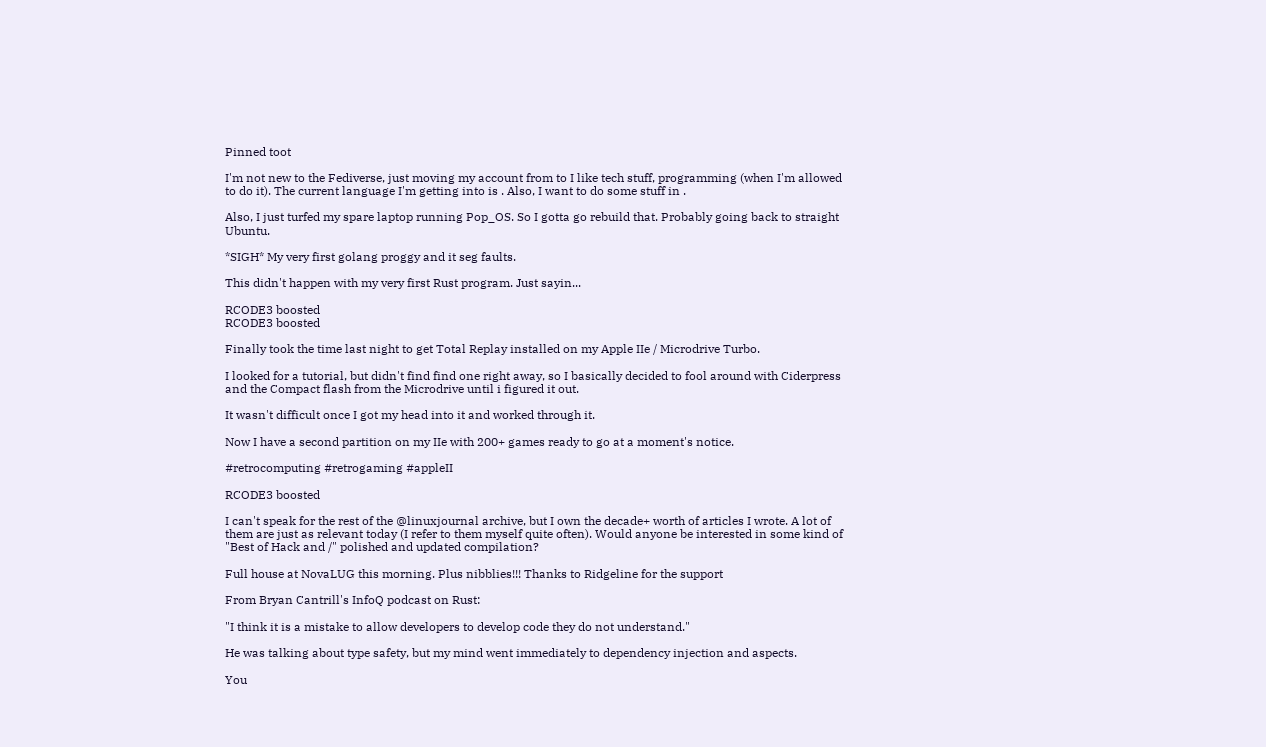Pinned toot

I'm not new to the Fediverse, just moving my account from to I like tech stuff, programming (when I'm allowed to do it). The current language I'm getting into is . Also, I want to do some stuff in .

Also, I just turfed my spare laptop running Pop_OS. So I gotta go rebuild that. Probably going back to straight Ubuntu.

*SIGH* My very first golang proggy and it seg faults.

This didn't happen with my very first Rust program. Just sayin...

RCODE3 boosted
RCODE3 boosted

Finally took the time last night to get Total Replay installed on my Apple IIe / Microdrive Turbo.

I looked for a tutorial, but didn't find find one right away, so I basically decided to fool around with Ciderpress and the Compact flash from the Microdrive until i figured it out.

It wasn't difficult once I got my head into it and worked through it.

Now I have a second partition on my IIe with 200+ games ready to go at a moment's notice.

#retrocomputing #retrogaming #appleII

RCODE3 boosted

I can't speak for the rest of the @linuxjournal archive, but I own the decade+ worth of articles I wrote. A lot of them are just as relevant today (I refer to them myself quite often). Would anyone be interested in some kind of "Best of Hack and /" polished and updated compilation?

Full house at NovaLUG this morning. Plus nibblies!!! Thanks to Ridgeline for the support

From Bryan Cantrill's InfoQ podcast on Rust:

"I think it is a mistake to allow developers to develop code they do not understand."

He was talking about type safety, but my mind went immediately to dependency injection and aspects.

You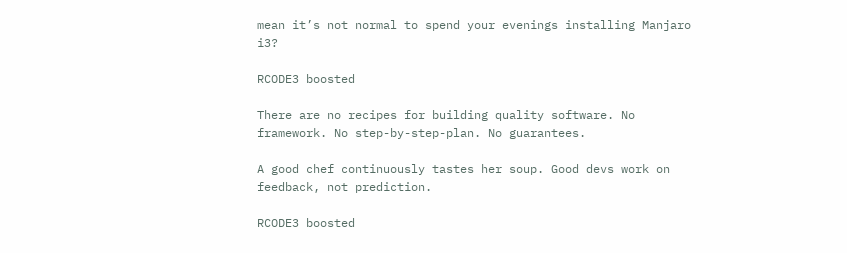mean it’s not normal to spend your evenings installing Manjaro i3?

RCODE3 boosted

There are no recipes for building quality software. No framework. No step-by-step-plan. No guarantees.

A good chef continuously tastes her soup. Good devs work on feedback, not prediction.

RCODE3 boosted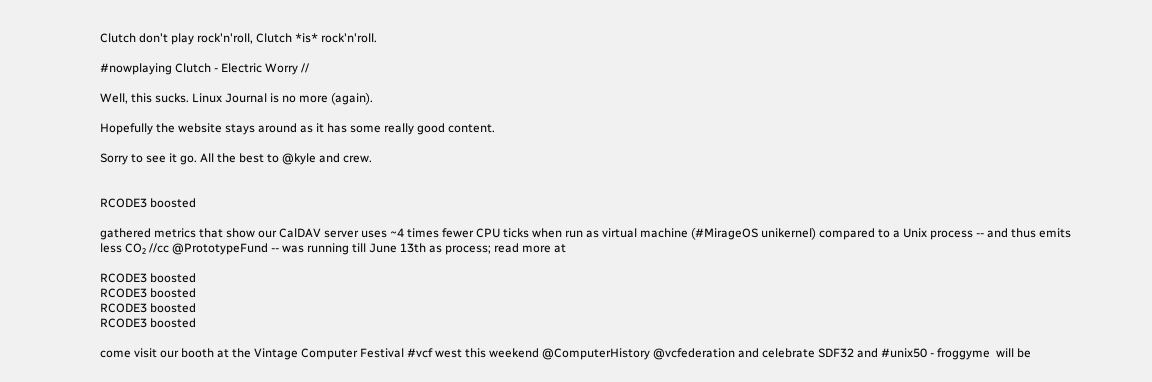Clutch don't play rock'n'roll, Clutch *is* rock'n'roll.

#nowplaying Clutch - Electric Worry //

Well, this sucks. Linux Journal is no more (again).

Hopefully the website stays around as it has some really good content.

Sorry to see it go. All the best to @kyle and crew.


RCODE3 boosted

gathered metrics that show our CalDAV server uses ~4 times fewer CPU ticks when run as virtual machine (#MirageOS unikernel) compared to a Unix process -- and thus emits less CO₂ //cc @PrototypeFund -- was running till June 13th as process; read more at

RCODE3 boosted
RCODE3 boosted
RCODE3 boosted
RCODE3 boosted

come visit our booth at the Vintage Computer Festival #vcf west this weekend @ComputerHistory @vcfederation and celebrate SDF32 and #unix50 - froggyme  will be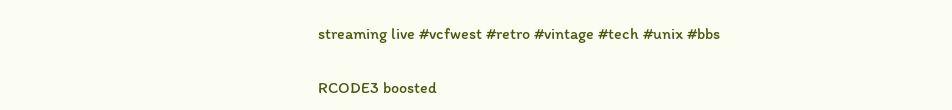streaming live #vcfwest #retro #vintage #tech #unix #bbs

RCODE3 boosted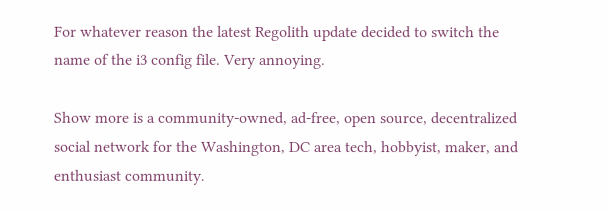For whatever reason the latest Regolith update decided to switch the name of the i3 config file. Very annoying.

Show more is a community-owned, ad-free, open source, decentralized social network for the Washington, DC area tech, hobbyist, maker, and enthusiast community.